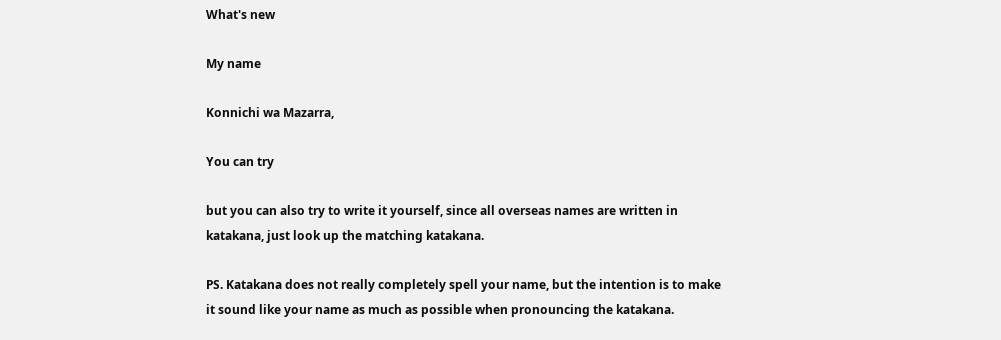What's new

My name

Konnichi wa Mazarra,

You can try

but you can also try to write it yourself, since all overseas names are written in katakana, just look up the matching katakana.

PS. Katakana does not really completely spell your name, but the intention is to make it sound like your name as much as possible when pronouncing the katakana.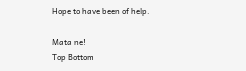Hope to have been of help.

Mata ne!
Top Bottom